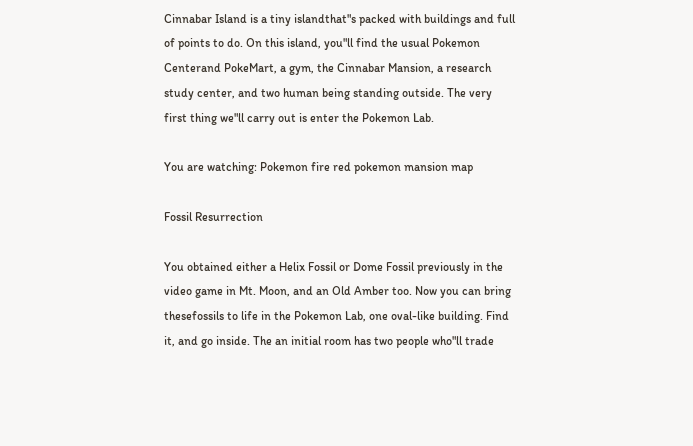Cinnabar Island is a tiny islandthat"s packed with buildings and full of points to do. On this island, you"ll find the usual Pokemon Centerand PokeMart, a gym, the Cinnabar Mansion, a research study center, and two human being standing outside. The very first thing we"ll carry out is enter the Pokemon Lab.

You are watching: Pokemon fire red pokemon mansion map

Fossil Resurrection

You obtained either a Helix Fossil or Dome Fossil previously in the video game in Mt. Moon, and an Old Amber too. Now you can bring thesefossils to life in the Pokemon Lab, one oval-like building. Find it, and go inside. The an initial room has two people who"ll trade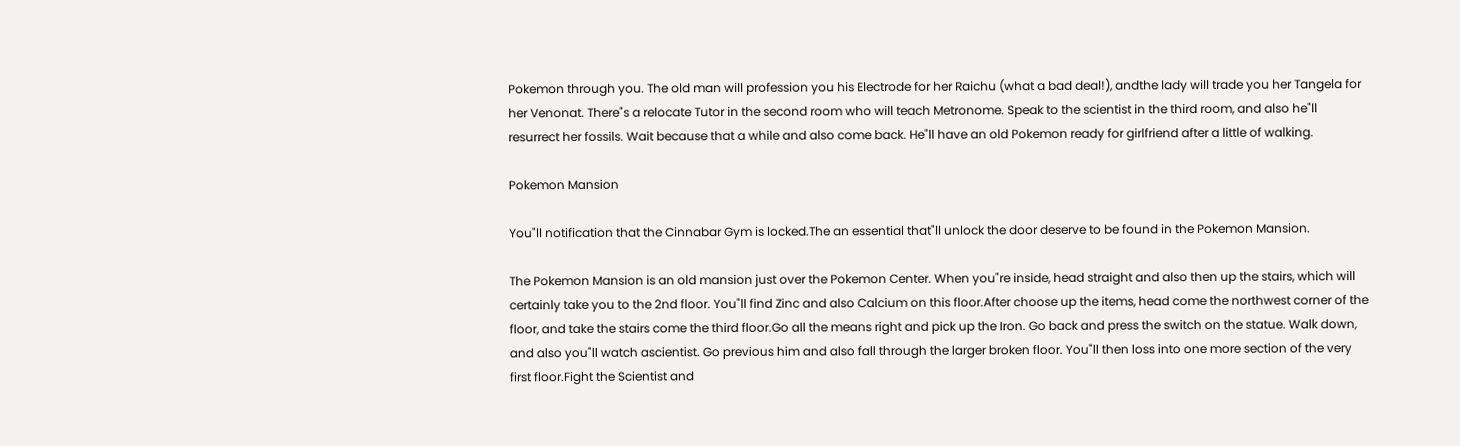Pokemon through you. The old man will profession you his Electrode for her Raichu (what a bad deal!), andthe lady will trade you her Tangela for her Venonat. There"s a relocate Tutor in the second room who will teach Metronome. Speak to the scientist in the third room, and also he"ll resurrect her fossils. Wait because that a while and also come back. He"ll have an old Pokemon ready for girlfriend after a little of walking.

Pokemon Mansion

You"ll notification that the Cinnabar Gym is locked.The an essential that"ll unlock the door deserve to be found in the Pokemon Mansion.

The Pokemon Mansion is an old mansion just over the Pokemon Center. When you"re inside, head straight and also then up the stairs, which will certainly take you to the 2nd floor. You"ll find Zinc and also Calcium on this floor.After choose up the items, head come the northwest corner of the floor, and take the stairs come the third floor.Go all the means right and pick up the Iron. Go back and press the switch on the statue. Walk down, and also you"ll watch ascientist. Go previous him and also fall through the larger broken floor. You"ll then loss into one more section of the very first floor.Fight the Scientist and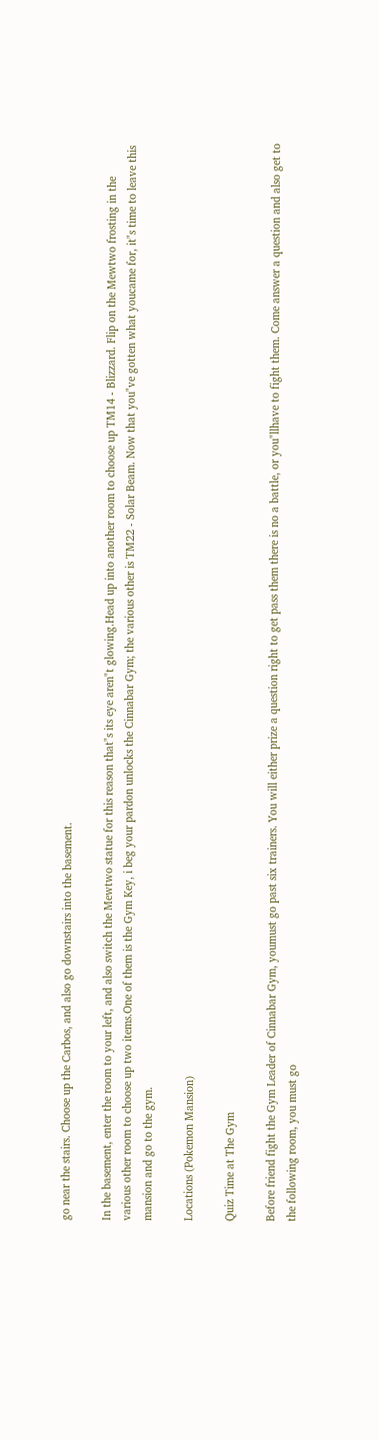go near the stairs. Choose up the Carbos, and also go downstairs into the basement.

In the basement, enter the room to your left, and also switch the Mewtwo statue for this reason that"s its eye aren"t glowing.Head up into another room to choose up TM14 - Blizzard. Flip on the Mewtwo frosting in the various other room to choose up two items.One of them is the Gym Key, i beg your pardon unlocks the Cinnabar Gym; the various other is TM22 - Solar Beam. Now that you"ve gotten what youcame for, it"s time to leave this mansion and go to the gym.

Locations (Pokemon Mansion)

Quiz Time at The Gym

Before friend fight the Gym Leader of Cinnabar Gym, youmust go past six trainers. You will either prize a question right to get pass them there is no a battle, or you"llhave to fight them. Come answer a question and also get to the following room, you must go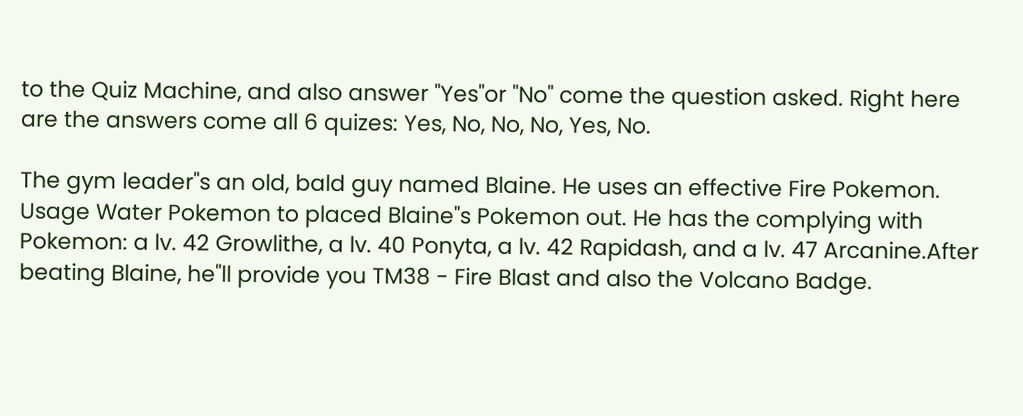to the Quiz Machine, and also answer "Yes"or "No" come the question asked. Right here are the answers come all 6 quizes: Yes, No, No, No, Yes, No.

The gym leader"s an old, bald guy named Blaine. He uses an effective Fire Pokemon. Usage Water Pokemon to placed Blaine"s Pokemon out. He has the complying with Pokemon: a lv. 42 Growlithe, a lv. 40 Ponyta, a lv. 42 Rapidash, and a lv. 47 Arcanine.After beating Blaine, he"ll provide you TM38 - Fire Blast and also the Volcano Badge.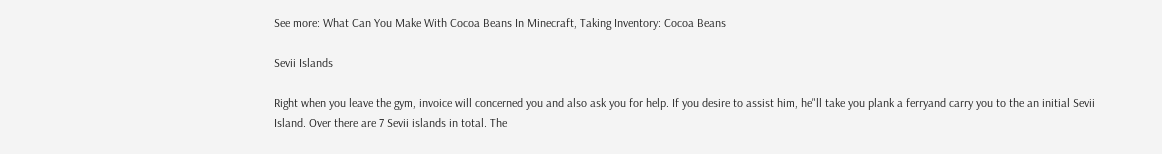See more: What Can You Make With Cocoa Beans In Minecraft, Taking Inventory: Cocoa Beans

Sevii Islands

Right when you leave the gym, invoice will concerned you and also ask you for help. If you desire to assist him, he"ll take you plank a ferryand carry you to the an initial Sevii Island. Over there are 7 Sevii islands in total. The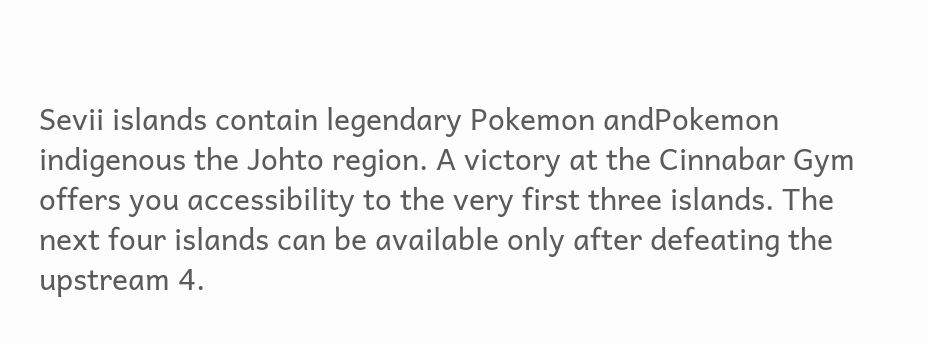Sevii islands contain legendary Pokemon andPokemon indigenous the Johto region. A victory at the Cinnabar Gym offers you accessibility to the very first three islands. The next four islands can be available only after defeating the upstream 4.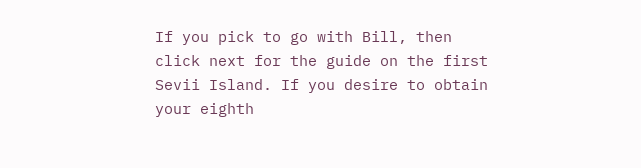If you pick to go with Bill, then click next for the guide on the first Sevii Island. If you desire to obtain your eighth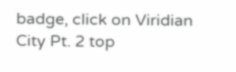badge, click on Viridian City Pt. 2 top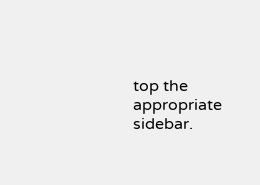top the appropriate sidebar.